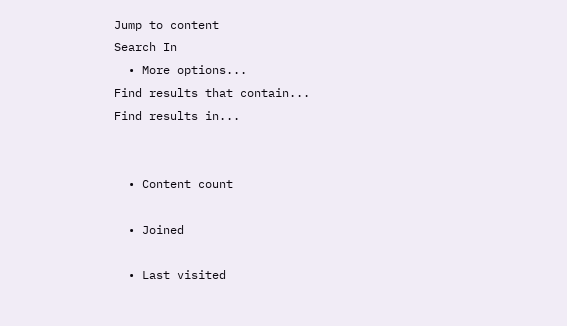Jump to content
Search In
  • More options...
Find results that contain...
Find results in...


  • Content count

  • Joined

  • Last visited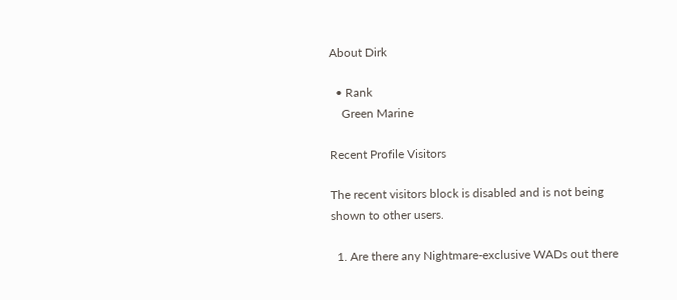About Dirk

  • Rank
    Green Marine

Recent Profile Visitors

The recent visitors block is disabled and is not being shown to other users.

  1. Are there any Nightmare-exclusive WADs out there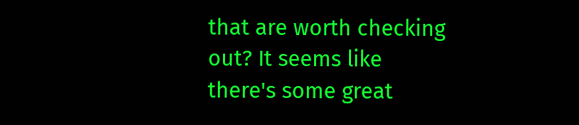that are worth checking out? It seems like there's some great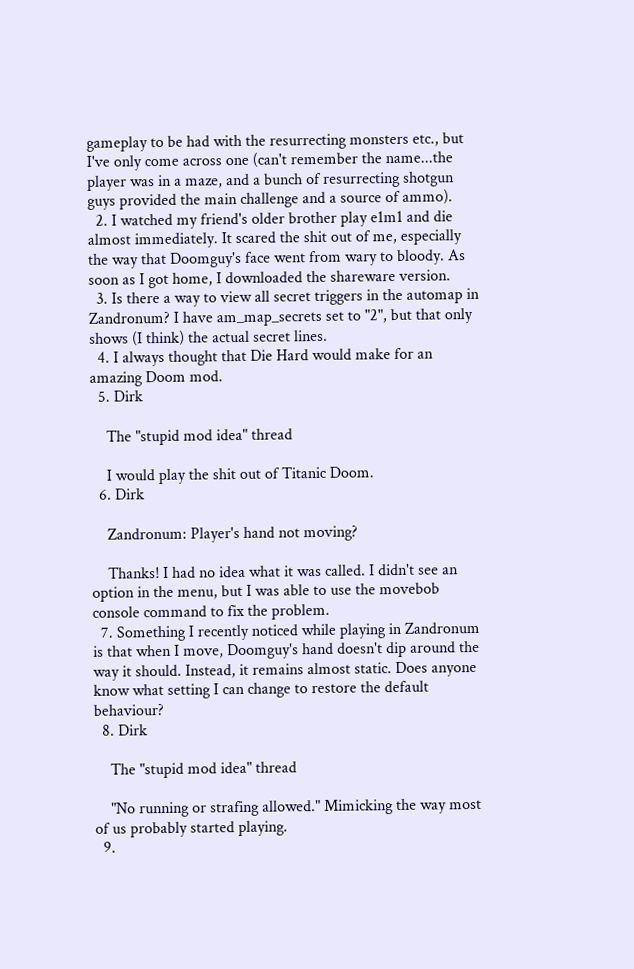gameplay to be had with the resurrecting monsters etc., but I've only come across one (can't remember the name...the player was in a maze, and a bunch of resurrecting shotgun guys provided the main challenge and a source of ammo).
  2. I watched my friend's older brother play e1m1 and die almost immediately. It scared the shit out of me, especially the way that Doomguy's face went from wary to bloody. As soon as I got home, I downloaded the shareware version.
  3. Is there a way to view all secret triggers in the automap in Zandronum? I have am_map_secrets set to "2", but that only shows (I think) the actual secret lines.
  4. I always thought that Die Hard would make for an amazing Doom mod.
  5. Dirk

    The "stupid mod idea" thread

    I would play the shit out of Titanic Doom.
  6. Dirk

    Zandronum: Player's hand not moving?

    Thanks! I had no idea what it was called. I didn't see an option in the menu, but I was able to use the movebob console command to fix the problem.
  7. Something I recently noticed while playing in Zandronum is that when I move, Doomguy's hand doesn't dip around the way it should. Instead, it remains almost static. Does anyone know what setting I can change to restore the default behaviour?
  8. Dirk

    The "stupid mod idea" thread

    "No running or strafing allowed." Mimicking the way most of us probably started playing.
  9.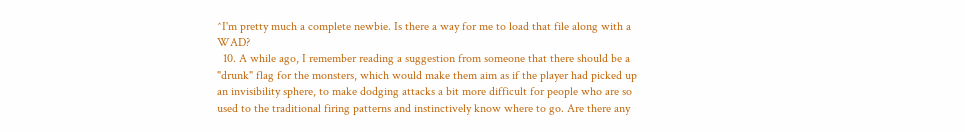^I'm pretty much a complete newbie. Is there a way for me to load that file along with a WAD?
  10. A while ago, I remember reading a suggestion from someone that there should be a "drunk" flag for the monsters, which would make them aim as if the player had picked up an invisibility sphere, to make dodging attacks a bit more difficult for people who are so used to the traditional firing patterns and instinctively know where to go. Are there any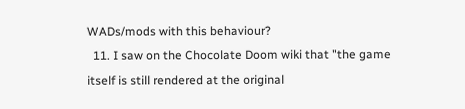WADs/mods with this behaviour?
  11. I saw on the Chocolate Doom wiki that "the game itself is still rendered at the original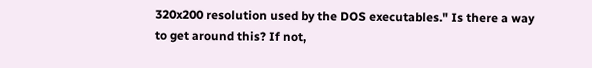320x200 resolution used by the DOS executables." Is there a way to get around this? If not,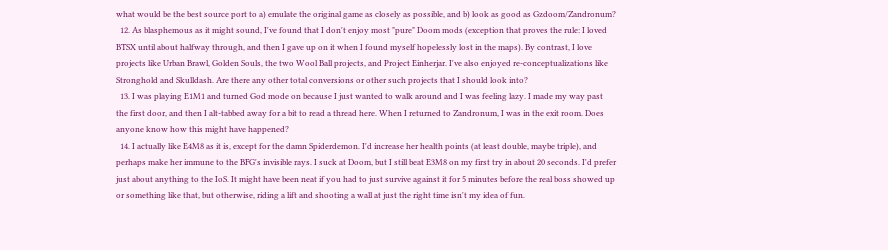what would be the best source port to a) emulate the original game as closely as possible, and b) look as good as Gzdoom/Zandronum?
  12. As blasphemous as it might sound, I've found that I don't enjoy most "pure" Doom mods (exception that proves the rule: I loved BTSX until about halfway through, and then I gave up on it when I found myself hopelessly lost in the maps). By contrast, I love projects like Urban Brawl, Golden Souls, the two Wool Ball projects, and Project Einherjar. I've also enjoyed re-conceptualizations like Stronghold and Skulldash. Are there any other total conversions or other such projects that I should look into?
  13. I was playing E1M1 and turned God mode on because I just wanted to walk around and I was feeling lazy. I made my way past the first door, and then I alt-tabbed away for a bit to read a thread here. When I returned to Zandronum, I was in the exit room. Does anyone know how this might have happened?
  14. I actually like E4M8 as it is, except for the damn Spiderdemon. I'd increase her health points (at least double, maybe triple), and perhaps make her immune to the BFG's invisible rays. I suck at Doom, but I still beat E3M8 on my first try in about 20 seconds. I'd prefer just about anything to the IoS. It might have been neat if you had to just survive against it for 5 minutes before the real boss showed up or something like that, but otherwise, riding a lift and shooting a wall at just the right time isn't my idea of fun.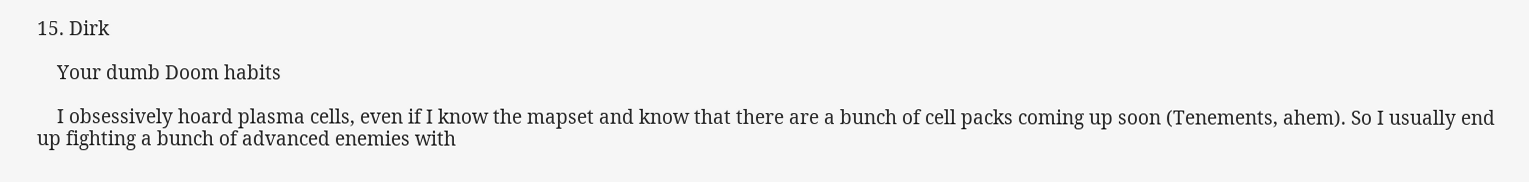15. Dirk

    Your dumb Doom habits

    I obsessively hoard plasma cells, even if I know the mapset and know that there are a bunch of cell packs coming up soon (Tenements, ahem). So I usually end up fighting a bunch of advanced enemies with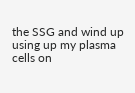the SSG and wind up using up my plasma cells on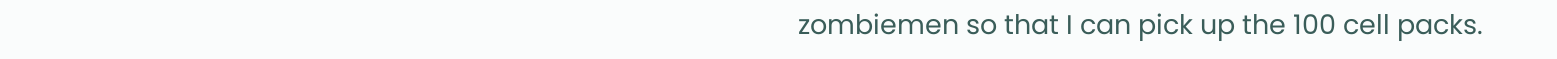zombiemen so that I can pick up the 100 cell packs.